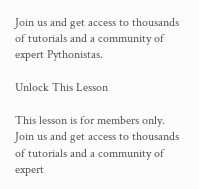Join us and get access to thousands of tutorials and a community of expert Pythonistas.

Unlock This Lesson

This lesson is for members only. Join us and get access to thousands of tutorials and a community of expert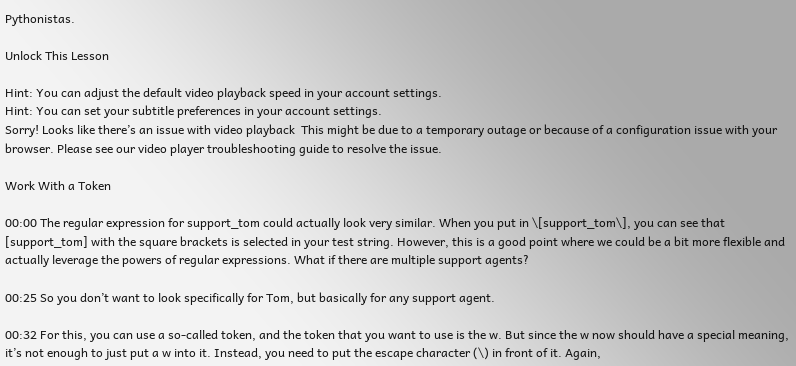Pythonistas.

Unlock This Lesson

Hint: You can adjust the default video playback speed in your account settings.
Hint: You can set your subtitle preferences in your account settings.
Sorry! Looks like there’s an issue with video playback  This might be due to a temporary outage or because of a configuration issue with your browser. Please see our video player troubleshooting guide to resolve the issue.

Work With a Token

00:00 The regular expression for support_tom could actually look very similar. When you put in \[support_tom\], you can see that [support_tom] with the square brackets is selected in your test string. However, this is a good point where we could be a bit more flexible and actually leverage the powers of regular expressions. What if there are multiple support agents?

00:25 So you don’t want to look specifically for Tom, but basically for any support agent.

00:32 For this, you can use a so-called token, and the token that you want to use is the w. But since the w now should have a special meaning, it’s not enough to just put a w into it. Instead, you need to put the escape character (\) in front of it. Again,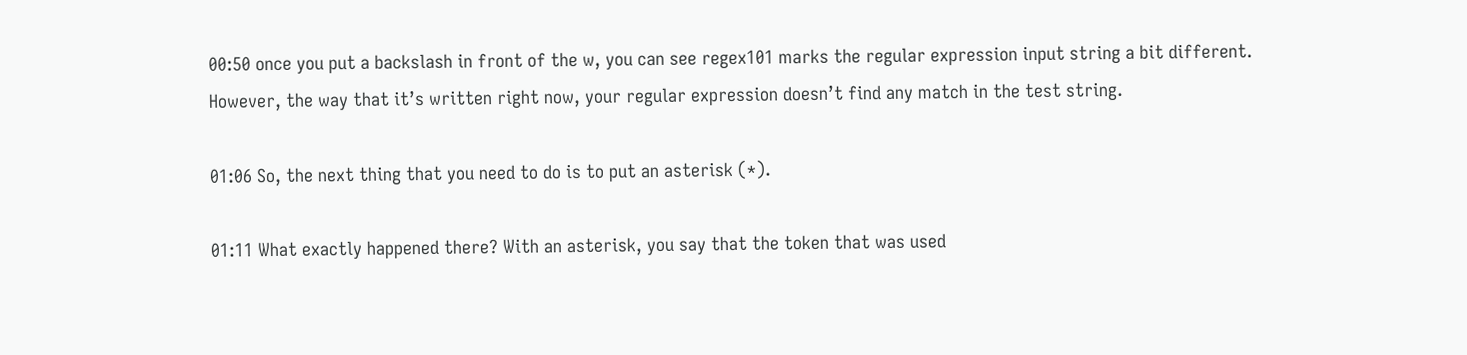00:50 once you put a backslash in front of the w, you can see regex101 marks the regular expression input string a bit different. However, the way that it’s written right now, your regular expression doesn’t find any match in the test string.

01:06 So, the next thing that you need to do is to put an asterisk (*).

01:11 What exactly happened there? With an asterisk, you say that the token that was used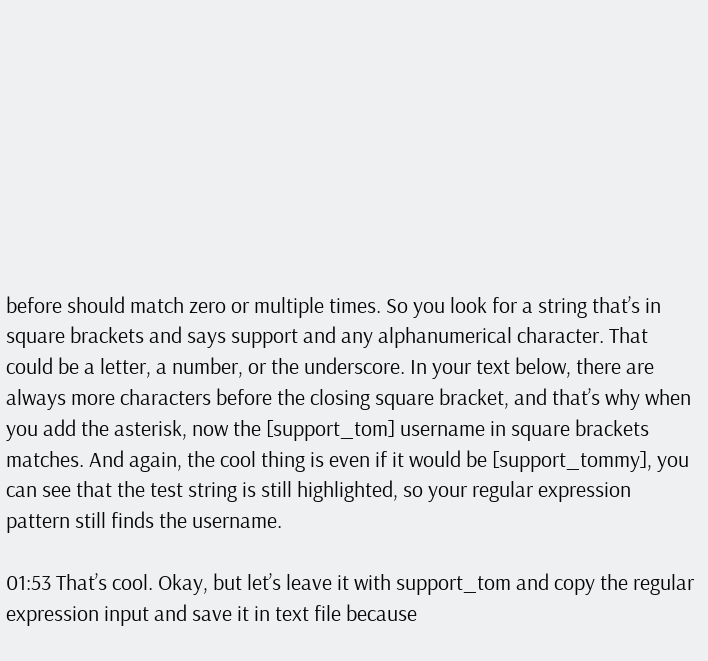before should match zero or multiple times. So you look for a string that’s in square brackets and says support and any alphanumerical character. That could be a letter, a number, or the underscore. In your text below, there are always more characters before the closing square bracket, and that’s why when you add the asterisk, now the [support_tom] username in square brackets matches. And again, the cool thing is even if it would be [support_tommy], you can see that the test string is still highlighted, so your regular expression pattern still finds the username.

01:53 That’s cool. Okay, but let’s leave it with support_tom and copy the regular expression input and save it in text file because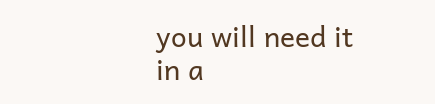you will need it in a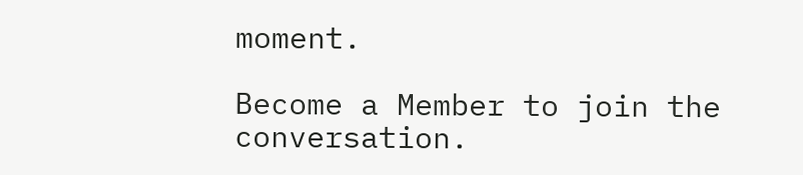moment.

Become a Member to join the conversation.